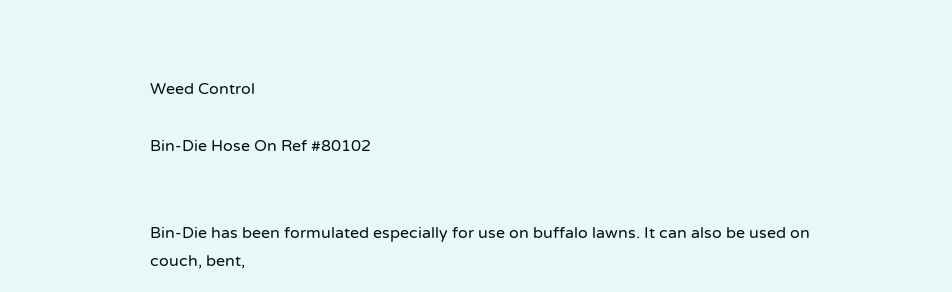Weed Control

Bin-Die Hose On Ref #80102


Bin-Die has been formulated especially for use on buffalo lawns. It can also be used on couch, bent,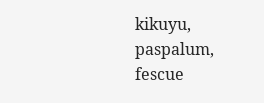kikuyu, paspalum, fescue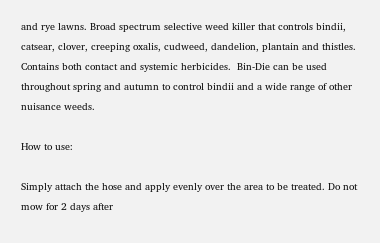and rye lawns. Broad spectrum selective weed killer that controls bindii, catsear, clover, creeping oxalis, cudweed, dandelion, plantain and thistles. Contains both contact and systemic herbicides.  Bin-Die can be used throughout spring and autumn to control bindii and a wide range of other nuisance weeds.

How to use:

Simply attach the hose and apply evenly over the area to be treated. Do not mow for 2 days after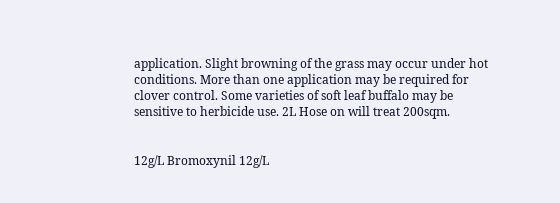application. Slight browning of the grass may occur under hot conditions. More than one application may be required for clover control. Some varieties of soft leaf buffalo may be sensitive to herbicide use. 2L Hose on will treat 200sqm.


12g/L Bromoxynil 12g/L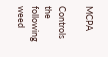MCPA

Controls the following weed